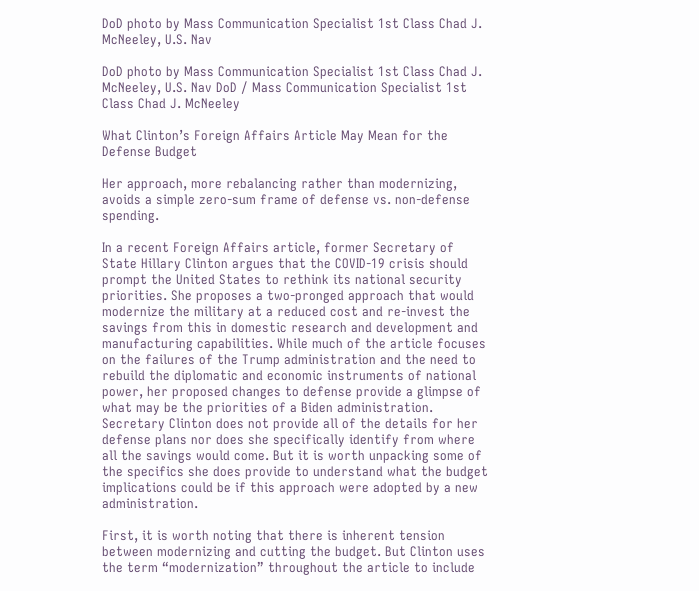DoD photo by Mass Communication Specialist 1st Class Chad J. McNeeley, U.S. Nav

DoD photo by Mass Communication Specialist 1st Class Chad J. McNeeley, U.S. Nav DoD / Mass Communication Specialist 1st Class Chad J. McNeeley

What Clinton’s Foreign Affairs Article May Mean for the Defense Budget

Her approach, more rebalancing rather than modernizing, avoids a simple zero-sum frame of defense vs. non-defense spending.

In a recent Foreign Affairs article, former Secretary of State Hillary Clinton argues that the COVID-19 crisis should prompt the United States to rethink its national security priorities. She proposes a two-pronged approach that would modernize the military at a reduced cost and re-invest the savings from this in domestic research and development and manufacturing capabilities. While much of the article focuses on the failures of the Trump administration and the need to rebuild the diplomatic and economic instruments of national power, her proposed changes to defense provide a glimpse of what may be the priorities of a Biden administration. Secretary Clinton does not provide all of the details for her defense plans nor does she specifically identify from where all the savings would come. But it is worth unpacking some of the specifics she does provide to understand what the budget implications could be if this approach were adopted by a new administration.

First, it is worth noting that there is inherent tension between modernizing and cutting the budget. But Clinton uses the term “modernization” throughout the article to include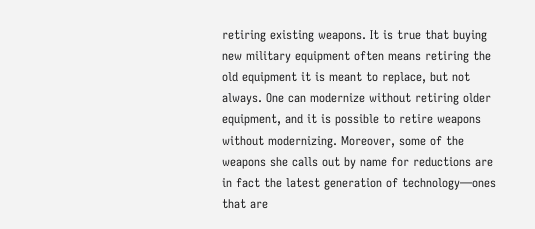retiring existing weapons. It is true that buying new military equipment often means retiring the old equipment it is meant to replace, but not always. One can modernize without retiring older equipment, and it is possible to retire weapons without modernizing. Moreover, some of the weapons she calls out by name for reductions are in fact the latest generation of technology—ones that are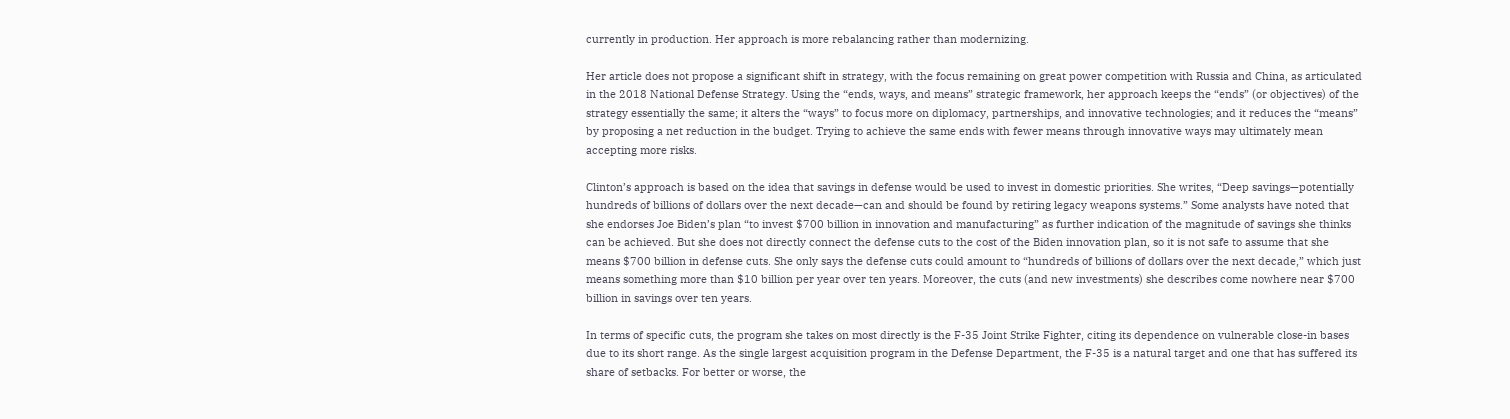currently in production. Her approach is more rebalancing rather than modernizing.

Her article does not propose a significant shift in strategy, with the focus remaining on great power competition with Russia and China, as articulated in the 2018 National Defense Strategy. Using the “ends, ways, and means” strategic framework, her approach keeps the “ends” (or objectives) of the strategy essentially the same; it alters the “ways” to focus more on diplomacy, partnerships, and innovative technologies; and it reduces the “means” by proposing a net reduction in the budget. Trying to achieve the same ends with fewer means through innovative ways may ultimately mean accepting more risks.

Clinton’s approach is based on the idea that savings in defense would be used to invest in domestic priorities. She writes, “Deep savings—potentially hundreds of billions of dollars over the next decade—can and should be found by retiring legacy weapons systems.” Some analysts have noted that she endorses Joe Biden’s plan “to invest $700 billion in innovation and manufacturing” as further indication of the magnitude of savings she thinks can be achieved. But she does not directly connect the defense cuts to the cost of the Biden innovation plan, so it is not safe to assume that she means $700 billion in defense cuts. She only says the defense cuts could amount to “hundreds of billions of dollars over the next decade,” which just means something more than $10 billion per year over ten years. Moreover, the cuts (and new investments) she describes come nowhere near $700 billion in savings over ten years.

In terms of specific cuts, the program she takes on most directly is the F-35 Joint Strike Fighter, citing its dependence on vulnerable close-in bases due to its short range. As the single largest acquisition program in the Defense Department, the F-35 is a natural target and one that has suffered its share of setbacks. For better or worse, the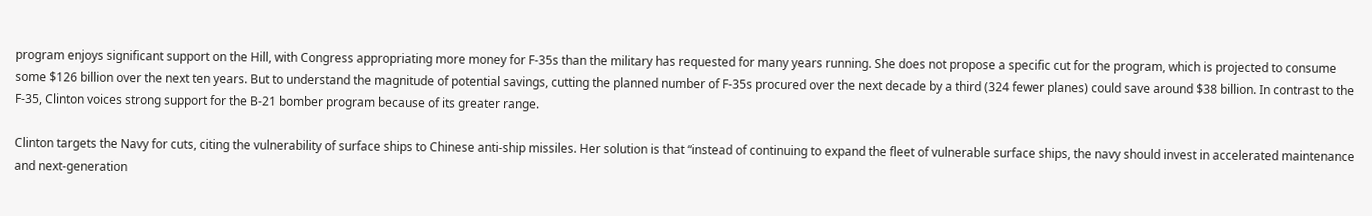program enjoys significant support on the Hill, with Congress appropriating more money for F-35s than the military has requested for many years running. She does not propose a specific cut for the program, which is projected to consume some $126 billion over the next ten years. But to understand the magnitude of potential savings, cutting the planned number of F-35s procured over the next decade by a third (324 fewer planes) could save around $38 billion. In contrast to the F-35, Clinton voices strong support for the B-21 bomber program because of its greater range.

Clinton targets the Navy for cuts, citing the vulnerability of surface ships to Chinese anti-ship missiles. Her solution is that “instead of continuing to expand the fleet of vulnerable surface ships, the navy should invest in accelerated maintenance and next-generation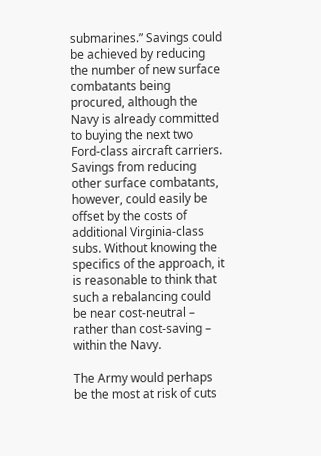submarines.” Savings could be achieved by reducing the number of new surface combatants being procured, although the Navy is already committed to buying the next two Ford-class aircraft carriers. Savings from reducing other surface combatants, however, could easily be offset by the costs of additional Virginia-class subs. Without knowing the specifics of the approach, it is reasonable to think that such a rebalancing could be near cost-neutral – rather than cost-saving – within the Navy.

The Army would perhaps be the most at risk of cuts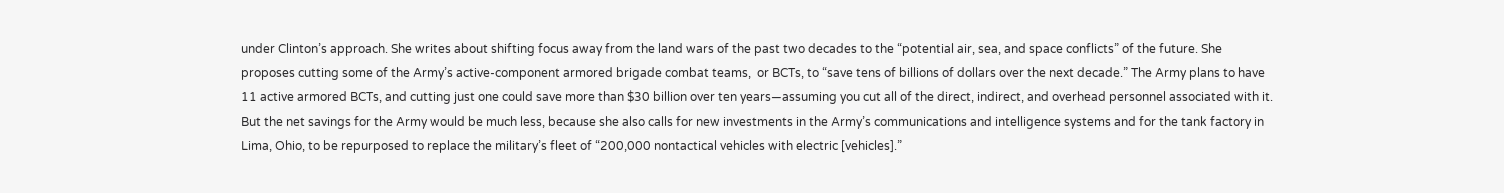under Clinton’s approach. She writes about shifting focus away from the land wars of the past two decades to the “potential air, sea, and space conflicts” of the future. She proposes cutting some of the Army’s active-component armored brigade combat teams,  or BCTs, to “save tens of billions of dollars over the next decade.” The Army plans to have 11 active armored BCTs, and cutting just one could save more than $30 billion over ten years—assuming you cut all of the direct, indirect, and overhead personnel associated with it. But the net savings for the Army would be much less, because she also calls for new investments in the Army’s communications and intelligence systems and for the tank factory in Lima, Ohio, to be repurposed to replace the military’s fleet of “200,000 nontactical vehicles with electric [vehicles].”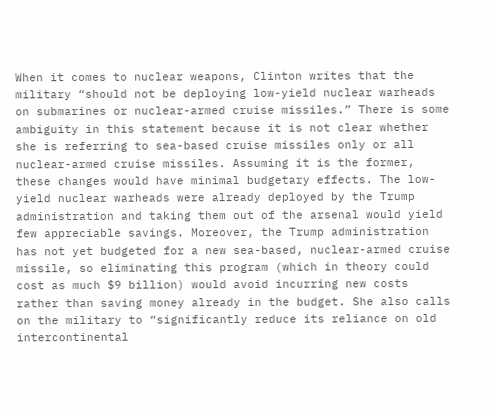When it comes to nuclear weapons, Clinton writes that the military “should not be deploying low-yield nuclear warheads on submarines or nuclear-armed cruise missiles.” There is some ambiguity in this statement because it is not clear whether she is referring to sea-based cruise missiles only or all nuclear-armed cruise missiles. Assuming it is the former, these changes would have minimal budgetary effects. The low-yield nuclear warheads were already deployed by the Trump administration and taking them out of the arsenal would yield few appreciable savings. Moreover, the Trump administration has not yet budgeted for a new sea-based, nuclear-armed cruise missile, so eliminating this program (which in theory could cost as much $9 billion) would avoid incurring new costs rather than saving money already in the budget. She also calls on the military to “significantly reduce its reliance on old intercontinental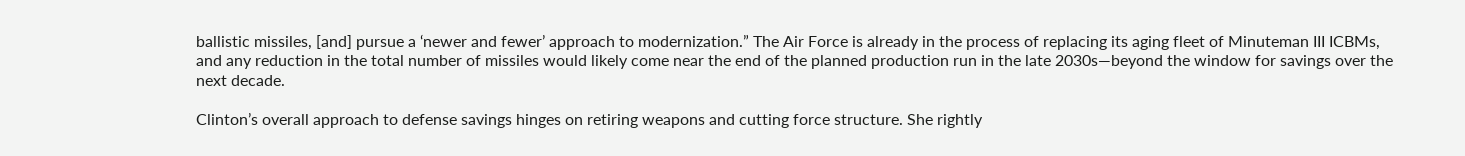ballistic missiles, [and] pursue a ‘newer and fewer’ approach to modernization.” The Air Force is already in the process of replacing its aging fleet of Minuteman III ICBMs, and any reduction in the total number of missiles would likely come near the end of the planned production run in the late 2030s—beyond the window for savings over the next decade.

Clinton’s overall approach to defense savings hinges on retiring weapons and cutting force structure. She rightly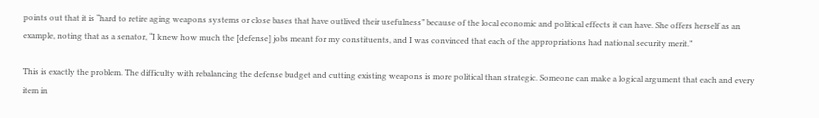points out that it is “hard to retire aging weapons systems or close bases that have outlived their usefulness” because of the local economic and political effects it can have. She offers herself as an example, noting that as a senator, “I knew how much the [defense] jobs meant for my constituents, and I was convinced that each of the appropriations had national security merit.”

This is exactly the problem. The difficulty with rebalancing the defense budget and cutting existing weapons is more political than strategic. Someone can make a logical argument that each and every item in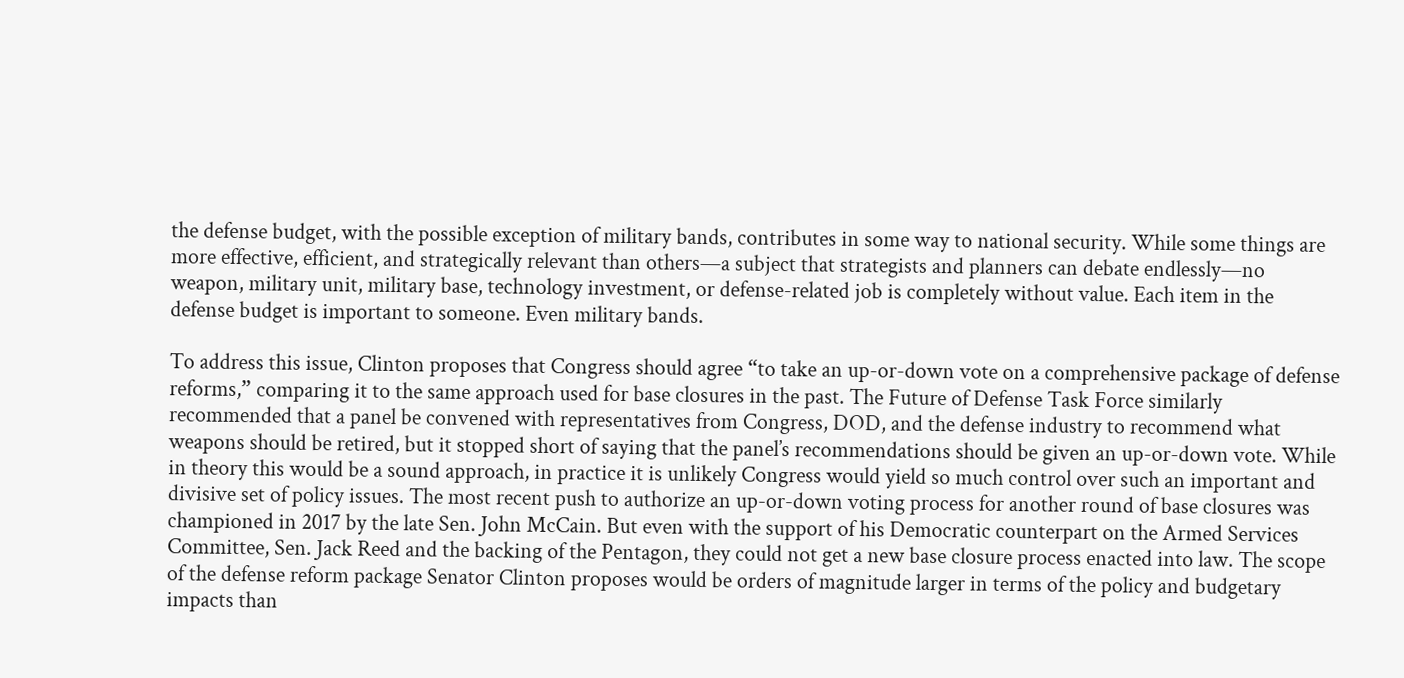the defense budget, with the possible exception of military bands, contributes in some way to national security. While some things are more effective, efficient, and strategically relevant than others—a subject that strategists and planners can debate endlessly—no weapon, military unit, military base, technology investment, or defense-related job is completely without value. Each item in the defense budget is important to someone. Even military bands.

To address this issue, Clinton proposes that Congress should agree “to take an up-or-down vote on a comprehensive package of defense reforms,” comparing it to the same approach used for base closures in the past. The Future of Defense Task Force similarly recommended that a panel be convened with representatives from Congress, DOD, and the defense industry to recommend what weapons should be retired, but it stopped short of saying that the panel’s recommendations should be given an up-or-down vote. While in theory this would be a sound approach, in practice it is unlikely Congress would yield so much control over such an important and divisive set of policy issues. The most recent push to authorize an up-or-down voting process for another round of base closures was championed in 2017 by the late Sen. John McCain. But even with the support of his Democratic counterpart on the Armed Services Committee, Sen. Jack Reed and the backing of the Pentagon, they could not get a new base closure process enacted into law. The scope of the defense reform package Senator Clinton proposes would be orders of magnitude larger in terms of the policy and budgetary impacts than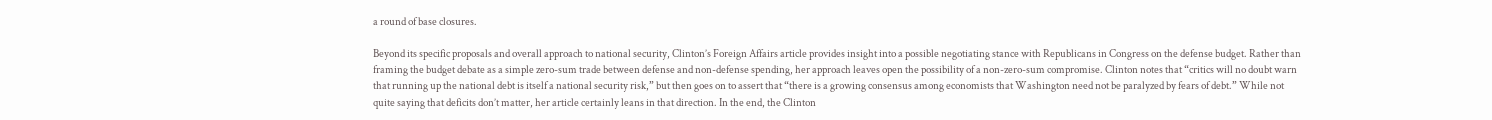a round of base closures.

Beyond its specific proposals and overall approach to national security, Clinton’s Foreign Affairs article provides insight into a possible negotiating stance with Republicans in Congress on the defense budget. Rather than framing the budget debate as a simple zero-sum trade between defense and non-defense spending, her approach leaves open the possibility of a non-zero-sum compromise. Clinton notes that “critics will no doubt warn that running up the national debt is itself a national security risk,” but then goes on to assert that “there is a growing consensus among economists that Washington need not be paralyzed by fears of debt.” While not quite saying that deficits don’t matter, her article certainly leans in that direction. In the end, the Clinton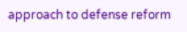approach to defense reform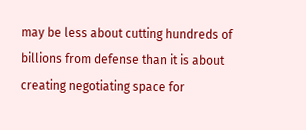may be less about cutting hundreds of billions from defense than it is about creating negotiating space for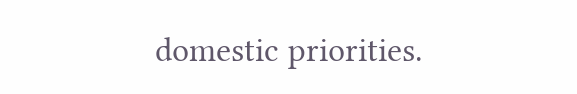domestic priorities.